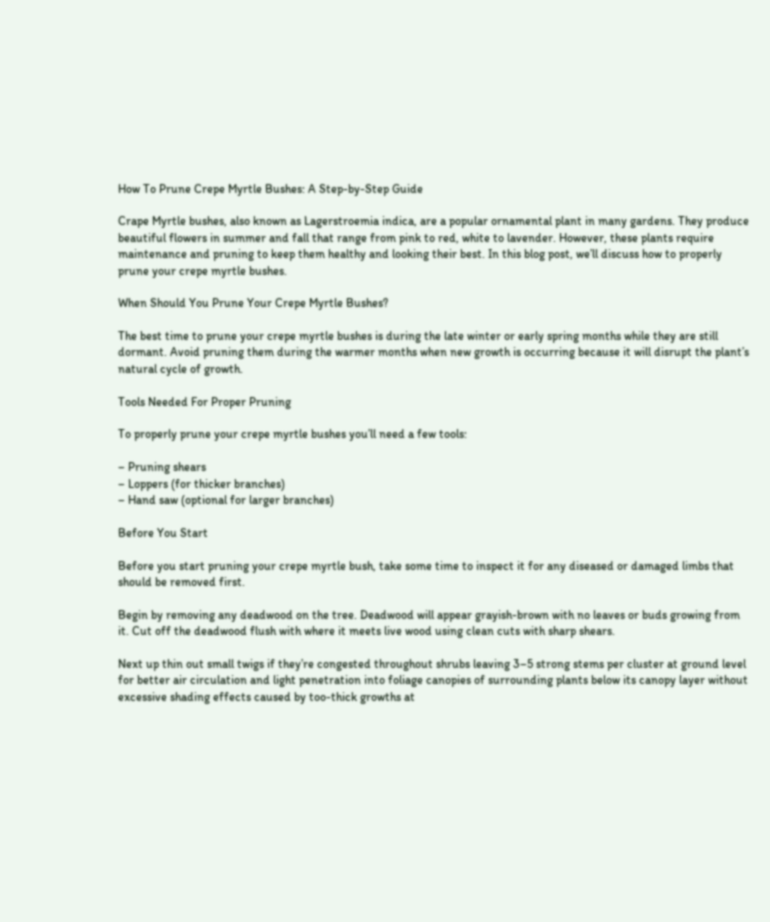How To Prune Crepe Myrtle Bushes: A Step-by-Step Guide

Crape Myrtle bushes, also known as Lagerstroemia indica, are a popular ornamental plant in many gardens. They produce beautiful flowers in summer and fall that range from pink to red, white to lavender. However, these plants require maintenance and pruning to keep them healthy and looking their best. In this blog post, we’ll discuss how to properly prune your crepe myrtle bushes.

When Should You Prune Your Crepe Myrtle Bushes?

The best time to prune your crepe myrtle bushes is during the late winter or early spring months while they are still dormant. Avoid pruning them during the warmer months when new growth is occurring because it will disrupt the plant’s natural cycle of growth.

Tools Needed For Proper Pruning

To properly prune your crepe myrtle bushes you’ll need a few tools:

– Pruning shears
– Loppers (for thicker branches)
– Hand saw (optional for larger branches)

Before You Start

Before you start pruning your crepe myrtle bush, take some time to inspect it for any diseased or damaged limbs that should be removed first.

Begin by removing any deadwood on the tree. Deadwood will appear grayish-brown with no leaves or buds growing from it. Cut off the deadwood flush with where it meets live wood using clean cuts with sharp shears.

Next up thin out small twigs if they’re congested throughout shrubs leaving 3–5 strong stems per cluster at ground level for better air circulation and light penetration into foliage canopies of surrounding plants below its canopy layer without excessive shading effects caused by too-thick growths at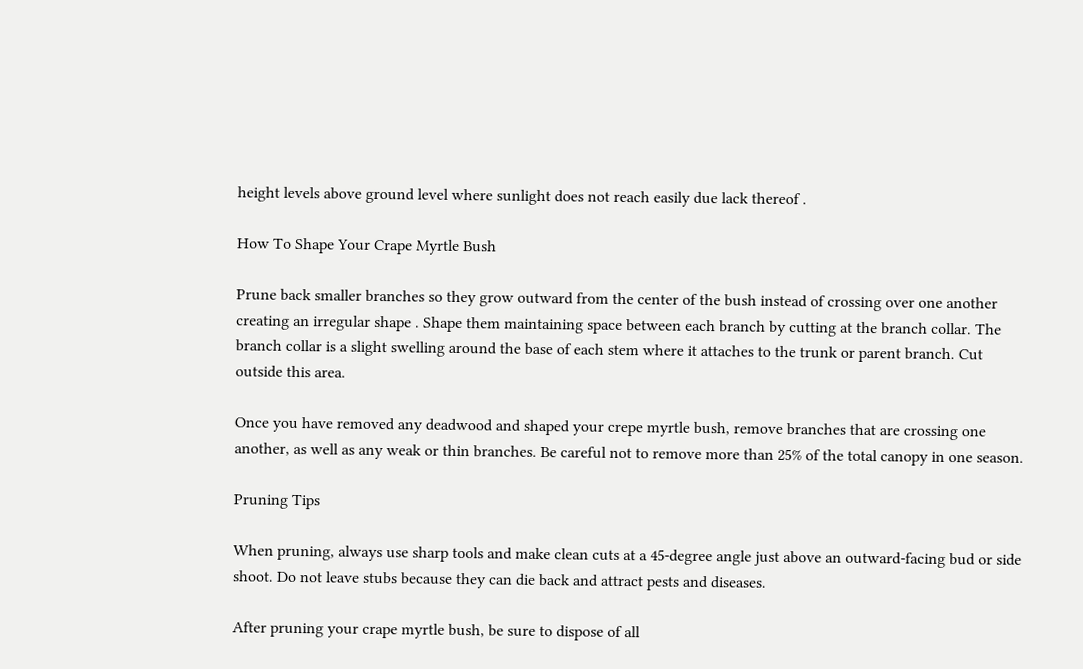height levels above ground level where sunlight does not reach easily due lack thereof .

How To Shape Your Crape Myrtle Bush

Prune back smaller branches so they grow outward from the center of the bush instead of crossing over one another creating an irregular shape . Shape them maintaining space between each branch by cutting at the branch collar. The branch collar is a slight swelling around the base of each stem where it attaches to the trunk or parent branch. Cut outside this area.

Once you have removed any deadwood and shaped your crepe myrtle bush, remove branches that are crossing one another, as well as any weak or thin branches. Be careful not to remove more than 25% of the total canopy in one season.

Pruning Tips

When pruning, always use sharp tools and make clean cuts at a 45-degree angle just above an outward-facing bud or side shoot. Do not leave stubs because they can die back and attract pests and diseases.

After pruning your crape myrtle bush, be sure to dispose of all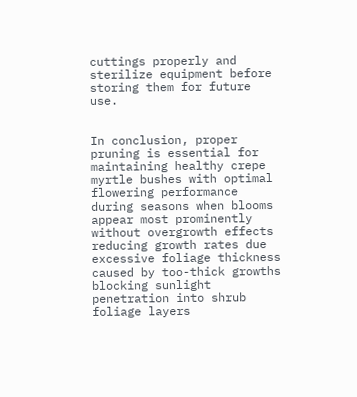cuttings properly and sterilize equipment before storing them for future use.


In conclusion, proper pruning is essential for maintaining healthy crepe myrtle bushes with optimal flowering performance during seasons when blooms appear most prominently without overgrowth effects reducing growth rates due excessive foliage thickness caused by too-thick growths blocking sunlight penetration into shrub foliage layers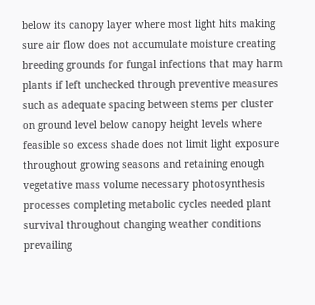below its canopy layer where most light hits making sure air flow does not accumulate moisture creating breeding grounds for fungal infections that may harm plants if left unchecked through preventive measures such as adequate spacing between stems per cluster on ground level below canopy height levels where feasible so excess shade does not limit light exposure throughout growing seasons and retaining enough vegetative mass volume necessary photosynthesis processes completing metabolic cycles needed plant survival throughout changing weather conditions prevailing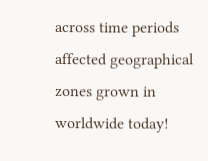across time periods affected geographical zones grown in worldwide today!